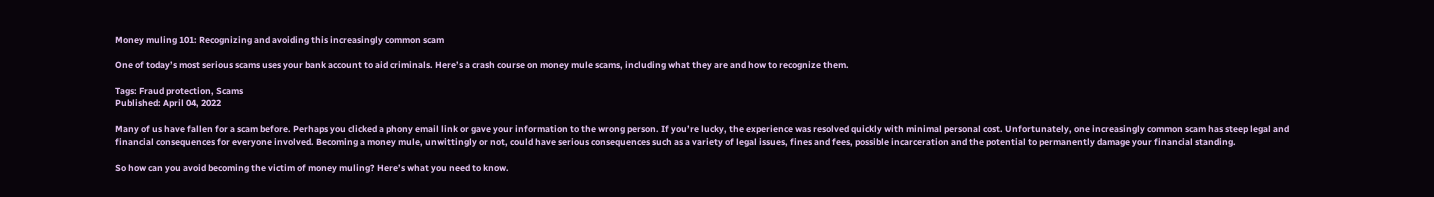Money muling 101: Recognizing and avoiding this increasingly common scam

One of today’s most serious scams uses your bank account to aid criminals. Here’s a crash course on money mule scams, including what they are and how to recognize them.

Tags: Fraud protection, Scams
Published: April 04, 2022

Many of us have fallen for a scam before. Perhaps you clicked a phony email link or gave your information to the wrong person. If you’re lucky, the experience was resolved quickly with minimal personal cost. Unfortunately, one increasingly common scam has steep legal and financial consequences for everyone involved. Becoming a money mule, unwittingly or not, could have serious consequences such as a variety of legal issues, fines and fees, possible incarceration and the potential to permanently damage your financial standing.

So how can you avoid becoming the victim of money muling? Here’s what you need to know.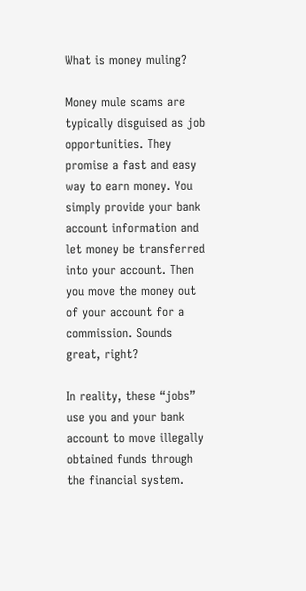What is money muling?

Money mule scams are typically disguised as job opportunities. They promise a fast and easy way to earn money. You simply provide your bank account information and let money be transferred into your account. Then you move the money out of your account for a commission. Sounds great, right?

In reality, these “jobs” use you and your bank account to move illegally obtained funds through the financial system.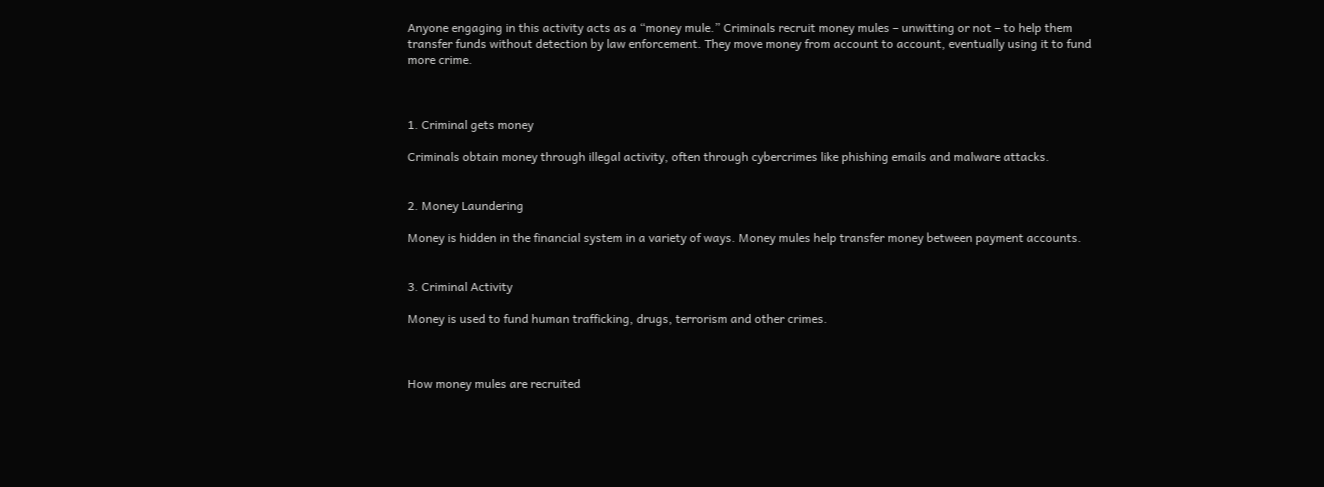Anyone engaging in this activity acts as a “money mule.” Criminals recruit money mules – unwitting or not – to help them transfer funds without detection by law enforcement. They move money from account to account, eventually using it to fund more crime.



1. Criminal gets money

Criminals obtain money through illegal activity, often through cybercrimes like phishing emails and malware attacks.


2. Money Laundering

Money is hidden in the financial system in a variety of ways. Money mules help transfer money between payment accounts.


3. Criminal Activity

Money is used to fund human trafficking, drugs, terrorism and other crimes.



How money mules are recruited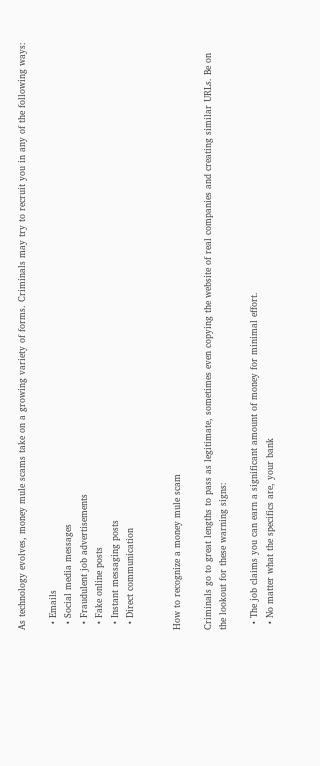As technology evolves, money mule scams take on a growing variety of forms. Criminals may try to recruit you in any of the following ways:

  • Emails
  • Social media messages
  • Fraudulent job advertisements
  • Fake online posts
  • Instant messaging posts
  • Direct communication


How to recognize a money mule scam

Criminals go to great lengths to pass as legitimate, sometimes even copying the website of real companies and creating similar URLs. Be on the lookout for these warning signs:

  • The job claims you can earn a significant amount of money for minimal effort.
  • No matter what the specifics are, your bank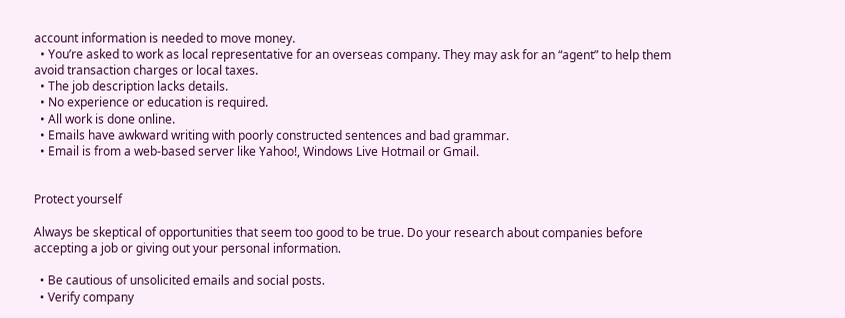account information is needed to move money.
  • You’re asked to work as local representative for an overseas company. They may ask for an “agent” to help them avoid transaction charges or local taxes.
  • The job description lacks details.
  • No experience or education is required.
  • All work is done online.
  • Emails have awkward writing with poorly constructed sentences and bad grammar.
  • Email is from a web-based server like Yahoo!, Windows Live Hotmail or Gmail.


Protect yourself

Always be skeptical of opportunities that seem too good to be true. Do your research about companies before accepting a job or giving out your personal information.

  • Be cautious of unsolicited emails and social posts.
  • Verify company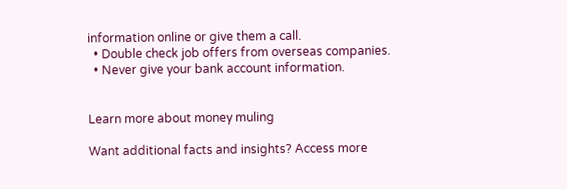information online or give them a call.
  • Double check job offers from overseas companies.
  • Never give your bank account information.


Learn more about money muling

Want additional facts and insights? Access more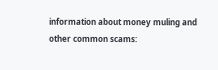information about money muling and other common scams: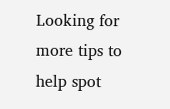Looking for more tips to help spot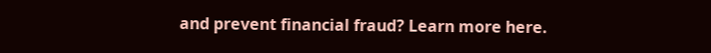and prevent financial fraud? Learn more here.